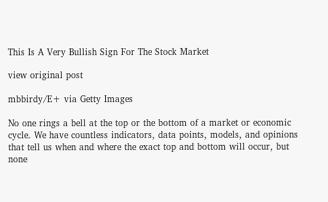This Is A Very Bullish Sign For The Stock Market

view original post

mbbirdy/E+ via Getty Images

No one rings a bell at the top or the bottom of a market or economic cycle. We have countless indicators, data points, models, and opinions that tell us when and where the exact top and bottom will occur, but none